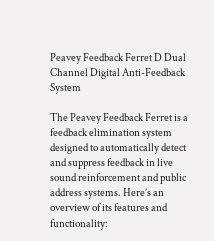Peavey Feedback Ferret D Dual Channel Digital Anti-Feedback System

The Peavey Feedback Ferret is a feedback elimination system designed to automatically detect and suppress feedback in live sound reinforcement and public address systems. Here’s an overview of its features and functionality: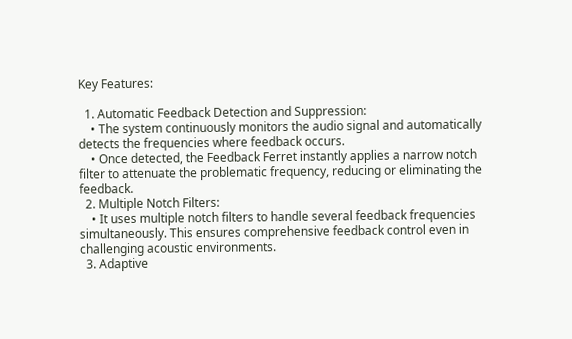Key Features:

  1. Automatic Feedback Detection and Suppression:
    • The system continuously monitors the audio signal and automatically detects the frequencies where feedback occurs.
    • Once detected, the Feedback Ferret instantly applies a narrow notch filter to attenuate the problematic frequency, reducing or eliminating the feedback.
  2. Multiple Notch Filters:
    • It uses multiple notch filters to handle several feedback frequencies simultaneously. This ensures comprehensive feedback control even in challenging acoustic environments.
  3. Adaptive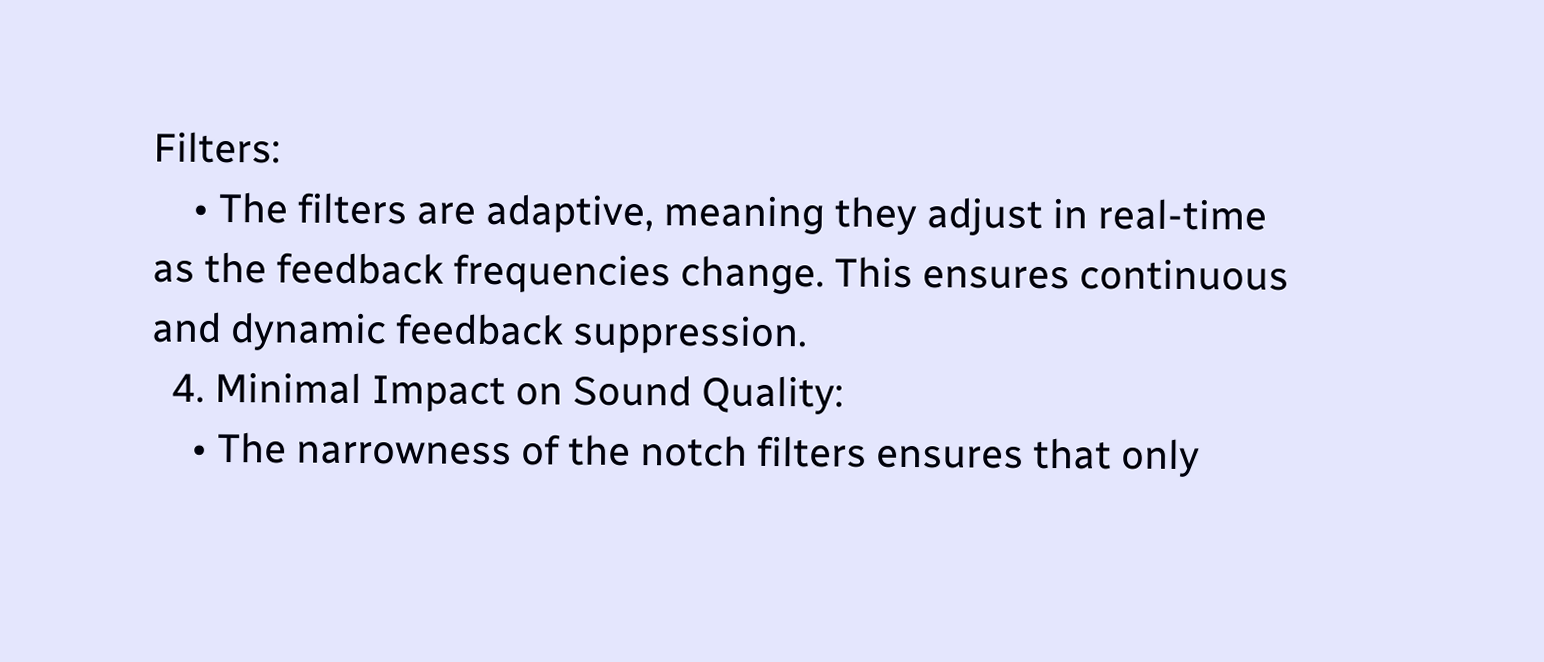Filters:
    • The filters are adaptive, meaning they adjust in real-time as the feedback frequencies change. This ensures continuous and dynamic feedback suppression.
  4. Minimal Impact on Sound Quality:
    • The narrowness of the notch filters ensures that only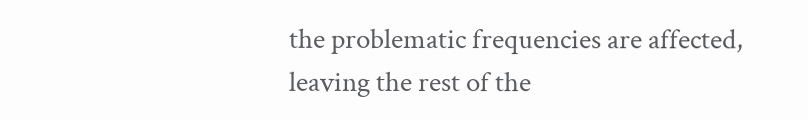the problematic frequencies are affected, leaving the rest of the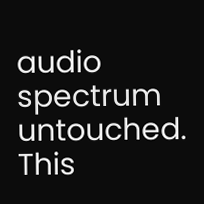audio spectrum untouched. This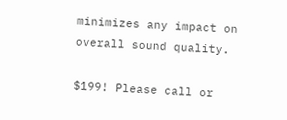minimizes any impact on overall sound quality.

$199! Please call or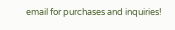email for purchases and inquiries!